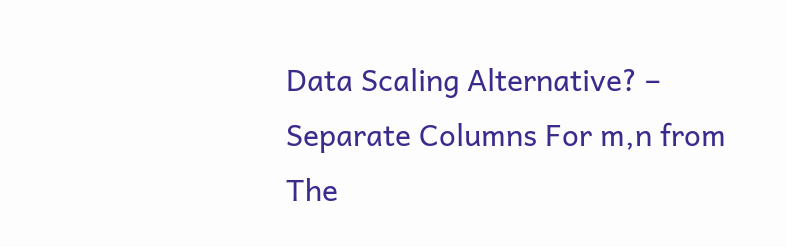Data Scaling Alternative? – Separate Columns For m,n from The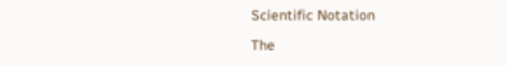Scientific Notation

The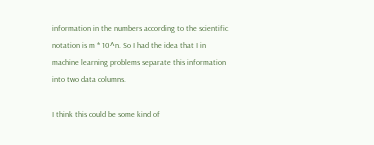information in the numbers according to the scientific notation is m * 10^n. So I had the idea that I in machine learning problems separate this information into two data columns.

I think this could be some kind of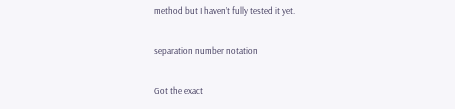method but I haven’t fully tested it yet.

separation number notation

Got the exact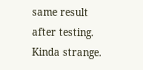same result after testing. Kinda strange.